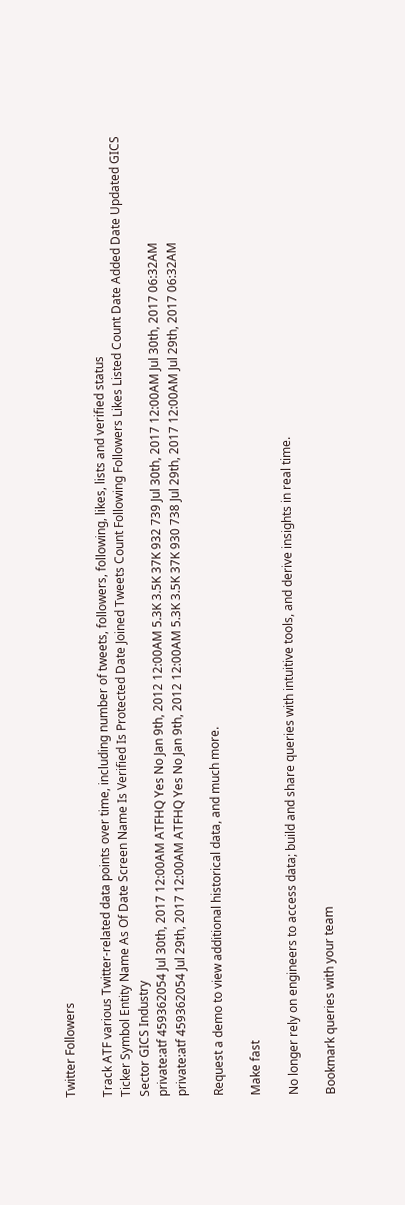Twitter Followers

Track ATF various Twitter-related data points over time, including number of tweets, followers, following, likes, lists and verified status
Ticker Symbol Entity Name As Of Date Screen Name Is Verified Is Protected Date Joined Tweets Count Following Followers Likes Listed Count Date Added Date Updated GICS Sector GICS Industry
private:atf 459362054 Jul 30th, 2017 12:00AM ATFHQ Yes No Jan 9th, 2012 12:00AM 5.3K 3.5K 37K 932 739 Jul 30th, 2017 12:00AM Jul 30th, 2017 06:32AM
private:atf 459362054 Jul 29th, 2017 12:00AM ATFHQ Yes No Jan 9th, 2012 12:00AM 5.3K 3.5K 37K 930 738 Jul 29th, 2017 12:00AM Jul 29th, 2017 06:32AM

Request a demo to view additional historical data, and much more.

Make fast

No longer rely on engineers to access data; build and share queries with intuitive tools, and derive insights in real time.

Bookmark queries with your team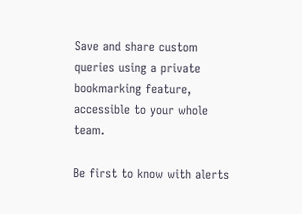Save and share custom queries using a private bookmarking feature, accessible to your whole team.

Be first to know with alerts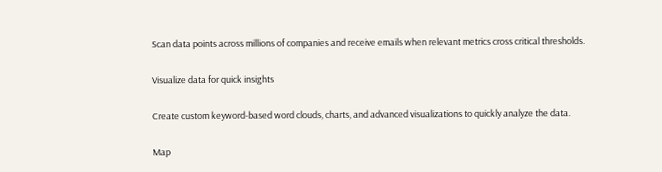Scan data points across millions of companies and receive emails when relevant metrics cross critical thresholds.

Visualize data for quick insights

Create custom keyword-based word clouds, charts, and advanced visualizations to quickly analyze the data.

Map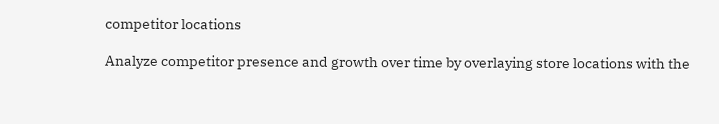competitor locations

Analyze competitor presence and growth over time by overlaying store locations with the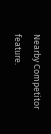Nearby Competitor feature.